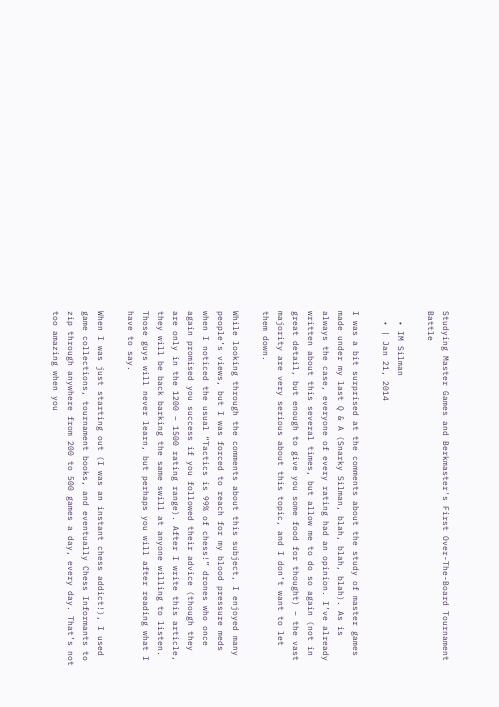Studying Master Games and Berkmaster's First Over-The-Board Tournament Battle

  • IM Silman
  • | Jan 21, 2014

I was a bit surprised at the comments about the study of master games made under my last Q & A (Snarky Silman, blah, blah, blah). As is always the case, everyone of every rating had an opinion. I’ve already written about this several times, but allow me to do so again (not in great detail, but enough to give you some food for thought) – the vast majority are very serious about this topic, and I don’t want to let them down.

While looking through the comments about this subject, I enjoyed many people’s views, but I was forced to reach for my blood pressure meds when I noticed the usual “Tactics is 99% of chess!” drones who once again promised you success if you followed their advice (though they are only in the 1200 – 1500 rating range). After I write this article, they will be back barking the same swill at anyone willing to listen. Those guys will never learn, but perhaps you will after reading what I have to say.

When I was just starting out (I was an instant chess addict!), I used game collections, tournament books, and eventually Chess Informants to zip through anywhere from 200 to 500 games a day, every day. That’s not too amazing when you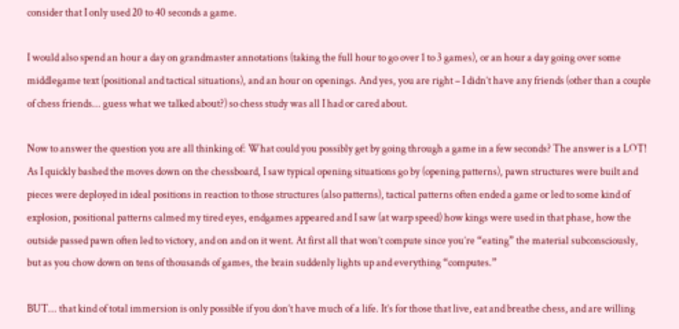consider that I only used 20 to 40 seconds a game.

I would also spend an hour a day on grandmaster annotations (taking the full hour to go over 1 to 3 games), or an hour a day going over some middlegame text (positional and tactical situations), and an hour on openings. And yes, you are right – I didn’t have any friends (other than a couple of chess friends... guess what we talked about?) so chess study was all I had or cared about.

Now to answer the question you are all thinking of: What could you possibly get by going through a game in a few seconds? The answer is a LOT! As I quickly bashed the moves down on the chessboard, I saw typical opening situations go by (opening patterns), pawn structures were built and pieces were deployed in ideal positions in reaction to those structures (also patterns), tactical patterns often ended a game or led to some kind of explosion, positional patterns calmed my tired eyes, endgames appeared and I saw (at warp speed) how kings were used in that phase, how the outside passed pawn often led to victory, and on and on it went. At first all that won’t compute since you’re “eating” the material subconsciously, but as you chow down on tens of thousands of games, the brain suddenly lights up and everything “computes.”

BUT... that kind of total immersion is only possible if you don’t have much of a life. It’s for those that live, eat and breathe chess, and are willing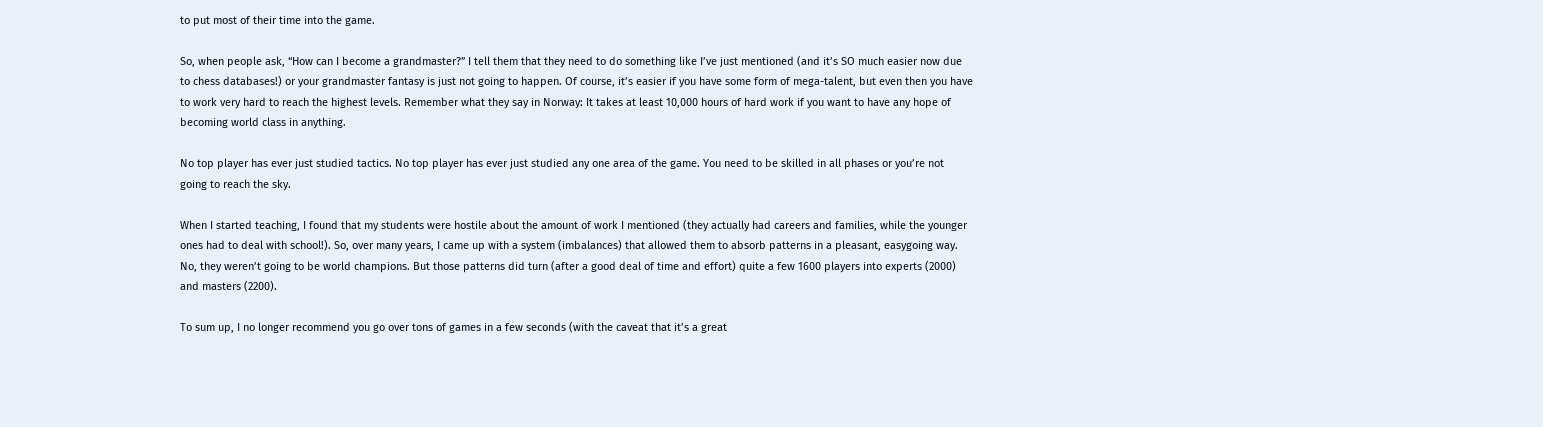to put most of their time into the game.

So, when people ask, “How can I become a grandmaster?” I tell them that they need to do something like I’ve just mentioned (and it’s SO much easier now due to chess databases!) or your grandmaster fantasy is just not going to happen. Of course, it’s easier if you have some form of mega-talent, but even then you have to work very hard to reach the highest levels. Remember what they say in Norway: It takes at least 10,000 hours of hard work if you want to have any hope of becoming world class in anything.

No top player has ever just studied tactics. No top player has ever just studied any one area of the game. You need to be skilled in all phases or you’re not going to reach the sky.

When I started teaching, I found that my students were hostile about the amount of work I mentioned (they actually had careers and families, while the younger ones had to deal with school!). So, over many years, I came up with a system (imbalances) that allowed them to absorb patterns in a pleasant, easygoing way. No, they weren’t going to be world champions. But those patterns did turn (after a good deal of time and effort) quite a few 1600 players into experts (2000) and masters (2200).

To sum up, I no longer recommend you go over tons of games in a few seconds (with the caveat that it’s a great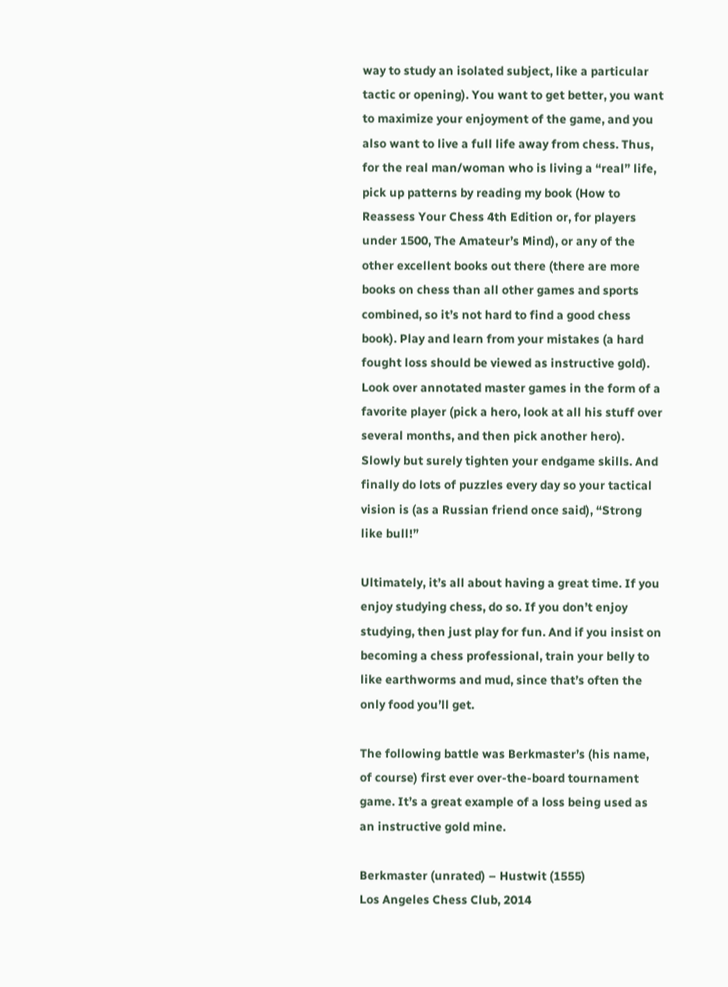way to study an isolated subject, like a particular tactic or opening). You want to get better, you want to maximize your enjoyment of the game, and you also want to live a full life away from chess. Thus, for the real man/woman who is living a “real” life, pick up patterns by reading my book (How to Reassess Your Chess 4th Edition or, for players under 1500, The Amateur’s Mind), or any of the other excellent books out there (there are more books on chess than all other games and sports combined, so it’s not hard to find a good chess book). Play and learn from your mistakes (a hard fought loss should be viewed as instructive gold). Look over annotated master games in the form of a favorite player (pick a hero, look at all his stuff over several months, and then pick another hero). Slowly but surely tighten your endgame skills. And finally do lots of puzzles every day so your tactical vision is (as a Russian friend once said), “Strong like bull!”

Ultimately, it’s all about having a great time. If you enjoy studying chess, do so. If you don’t enjoy studying, then just play for fun. And if you insist on becoming a chess professional, train your belly to like earthworms and mud, since that’s often the only food you’ll get.

The following battle was Berkmaster’s (his name, of course) first ever over-the-board tournament game. It’s a great example of a loss being used as an instructive gold mine.

Berkmaster (unrated) – Hustwit (1555)
Los Angeles Chess Club, 2014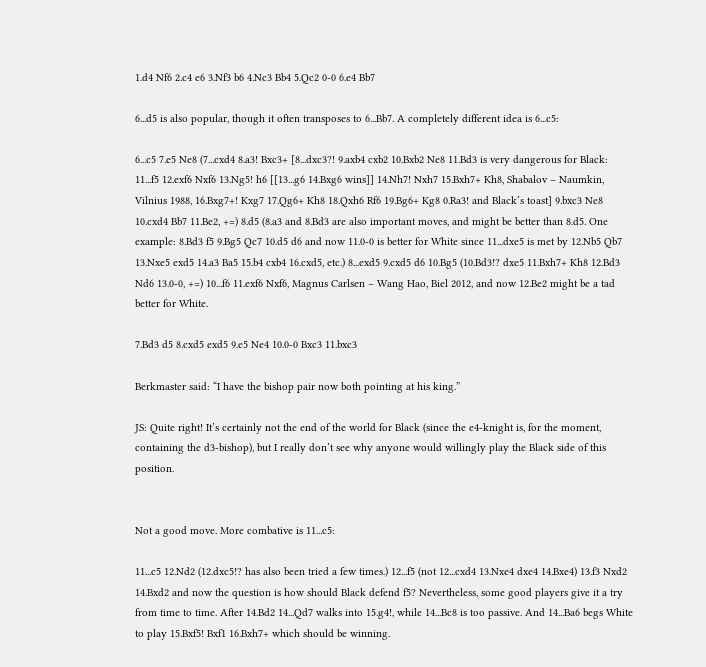1.d4 Nf6 2.c4 e6 3.Nf3 b6 4.Nc3 Bb4 5.Qc2 0-0 6.e4 Bb7

6...d5 is also popular, though it often transposes to 6...Bb7. A completely different idea is 6...c5:

6...c5 7.e5 Ne8 (7...cxd4 8.a3! Bxc3+ [8...dxc3?! 9.axb4 cxb2 10.Bxb2 Ne8 11.Bd3 is very dangerous for Black: 11...f5 12.exf6 Nxf6 13.Ng5! h6 [[13...g6 14.Bxg6 wins]] 14.Nh7! Nxh7 15.Bxh7+ Kh8, Shabalov – Naumkin, Vilnius 1988, 16.Bxg7+! Kxg7 17.Qg6+ Kh8 18.Qxh6 Rf6 19.Bg6+ Kg8 0.Ra3! and Black’s toast] 9.bxc3 Ne8 10.cxd4 Bb7 11.Be2, +=) 8.d5 (8.a3 and 8.Bd3 are also important moves, and might be better than 8.d5. One example: 8.Bd3 f5 9.Bg5 Qc7 10.d5 d6 and now 11.0-0 is better for White since 11...dxe5 is met by 12.Nb5 Qb7 13.Nxe5 exd5 14.a3 Ba5 15.b4 cxb4 16.cxd5, etc.) 8...exd5 9.cxd5 d6 10.Bg5 (10.Bd3!? dxe5 11.Bxh7+ Kh8 12.Bd3 Nd6 13.0-0, +=) 10...f6 11.exf6 Nxf6, Magnus Carlsen – Wang Hao, Biel 2012, and now 12.Be2 might be a tad better for White.

7.Bd3 d5 8.cxd5 exd5 9.e5 Ne4 10.0-0 Bxc3 11.bxc3

Berkmaster said: “I have the bishop pair now both pointing at his king.”

JS: Quite right! It’s certainly not the end of the world for Black (since the e4-knight is, for the moment, containing the d3-bishop), but I really don’t see why anyone would willingly play the Black side of this position.


Not a good move. More combative is 11...c5:

11...c5 12.Nd2 (12.dxc5!? has also been tried a few times.) 12...f5 (not 12...cxd4 13.Nxe4 dxe4 14.Bxe4) 13.f3 Nxd2 14.Bxd2 and now the question is how should Black defend f5? Nevertheless, some good players give it a try from time to time. After 14.Bd2 14...Qd7 walks into 15.g4!, while 14...Bc8 is too passive. And 14...Ba6 begs White to play 15.Bxf5! Bxf1 16.Bxh7+ which should be winning.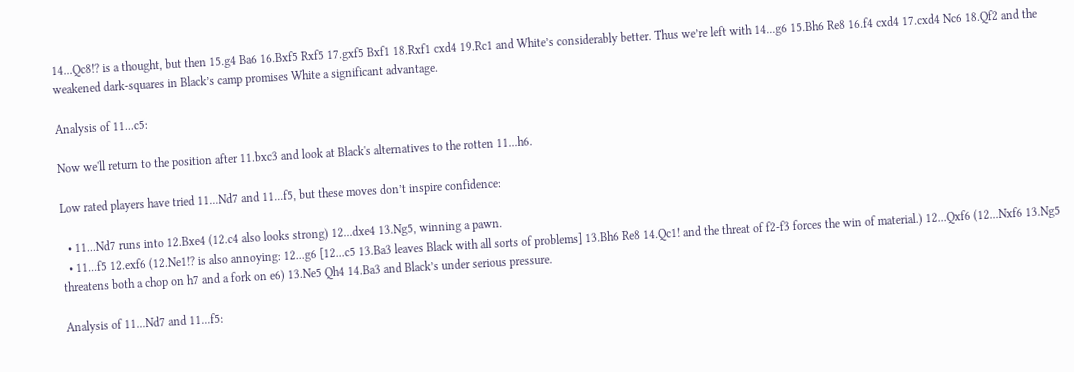14...Qc8!? is a thought, but then 15.g4 Ba6 16.Bxf5 Rxf5 17.gxf5 Bxf1 18.Rxf1 cxd4 19.Rc1 and White’s considerably better. Thus we’re left with 14...g6 15.Bh6 Re8 16.f4 cxd4 17.cxd4 Nc6 18.Qf2 and the weakened dark-squares in Black’s camp promises White a significant advantage.

Analysis of 11...c5:

Now we'll return to the position after 11.bxc3 and look at Black's alternatives to the rotten 11...h6.

Low rated players have tried 11...Nd7 and 11...f5, but these moves don’t inspire confidence:

  • 11...Nd7 runs into 12.Bxe4 (12.c4 also looks strong) 12...dxe4 13.Ng5, winning a pawn.
  • 11...f5 12.exf6 (12.Ne1!? is also annoying: 12...g6 [12...c5 13.Ba3 leaves Black with all sorts of problems] 13.Bh6 Re8 14.Qc1! and the threat of f2-f3 forces the win of material.) 12...Qxf6 (12...Nxf6 13.Ng5 threatens both a chop on h7 and a fork on e6) 13.Ne5 Qh4 14.Ba3 and Black’s under serious pressure.

Analysis of 11...Nd7 and 11...f5: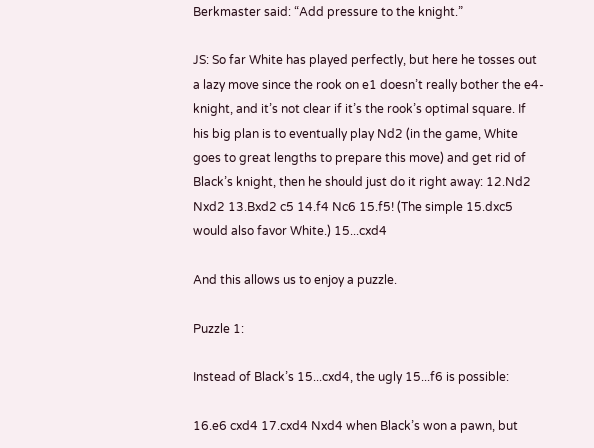Berkmaster said: “Add pressure to the knight.”

JS: So far White has played perfectly, but here he tosses out a lazy move since the rook on e1 doesn’t really bother the e4-knight, and it’s not clear if it’s the rook’s optimal square. If his big plan is to eventually play Nd2 (in the game, White goes to great lengths to prepare this move) and get rid of Black’s knight, then he should just do it right away: 12.Nd2 Nxd2 13.Bxd2 c5 14.f4 Nc6 15.f5! (The simple 15.dxc5 would also favor White.) 15...cxd4

And this allows us to enjoy a puzzle.

Puzzle 1:

Instead of Black’s 15...cxd4, the ugly 15...f6 is possible:

16.e6 cxd4 17.cxd4 Nxd4 when Black’s won a pawn, but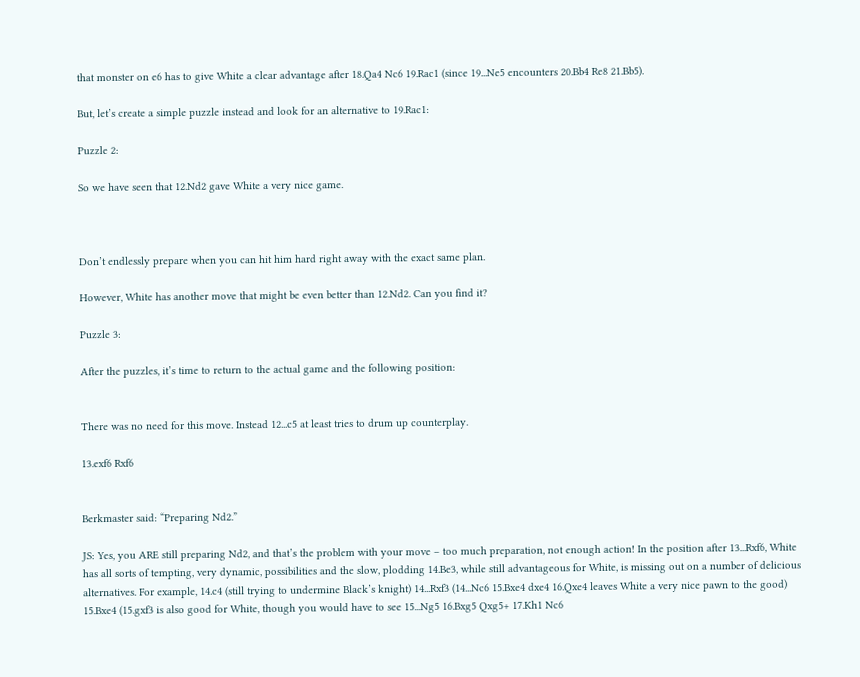that monster on e6 has to give White a clear advantage after 18.Qa4 Nc6 19.Rac1 (since 19...Ne5 encounters 20.Bb4 Re8 21.Bb5).

But, let’s create a simple puzzle instead and look for an alternative to 19.Rac1:

Puzzle 2:

So we have seen that 12.Nd2 gave White a very nice game.



Don’t endlessly prepare when you can hit him hard right away with the exact same plan.

However, White has another move that might be even better than 12.Nd2. Can you find it?

Puzzle 3:

After the puzzles, it’s time to return to the actual game and the following position:


There was no need for this move. Instead 12...c5 at least tries to drum up counterplay.

13.exf6 Rxf6


Berkmaster said: “Preparing Nd2.”

JS: Yes, you ARE still preparing Nd2, and that’s the problem with your move – too much preparation, not enough action! In the position after 13...Rxf6, White has all sorts of tempting, very dynamic, possibilities and the slow, plodding 14.Be3, while still advantageous for White, is missing out on a number of delicious alternatives. For example, 14.c4 (still trying to undermine Black’s knight) 14...Rxf3 (14...Nc6 15.Bxe4 dxe4 16.Qxe4 leaves White a very nice pawn to the good) 15.Bxe4 (15.gxf3 is also good for White, though you would have to see 15...Ng5 16.Bxg5 Qxg5+ 17.Kh1 Nc6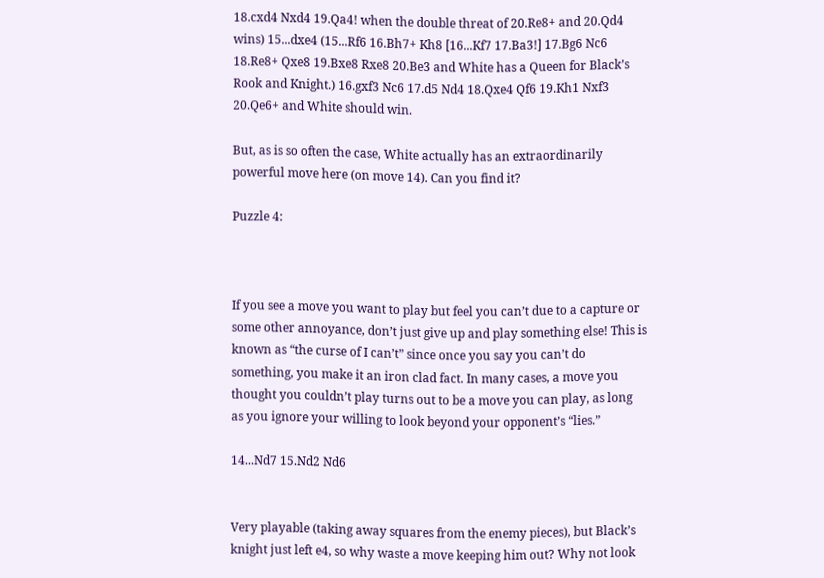18.cxd4 Nxd4 19.Qa4! when the double threat of 20.Re8+ and 20.Qd4 wins) 15...dxe4 (15...Rf6 16.Bh7+ Kh8 [16...Kf7 17.Ba3!] 17.Bg6 Nc6 18.Re8+ Qxe8 19.Bxe8 Rxe8 20.Be3 and White has a Queen for Black’s Rook and Knight.) 16.gxf3 Nc6 17.d5 Nd4 18.Qxe4 Qf6 19.Kh1 Nxf3 20.Qe6+ and White should win.

But, as is so often the case, White actually has an extraordinarily powerful move here (on move 14). Can you find it?

Puzzle 4:



If you see a move you want to play but feel you can’t due to a capture or some other annoyance, don’t just give up and play something else! This is known as “the curse of I can’t” since once you say you can’t do something, you make it an iron clad fact. In many cases, a move you thought you couldn’t play turns out to be a move you can play, as long as you ignore your willing to look beyond your opponent’s “lies.”

14...Nd7 15.Nd2 Nd6


Very playable (taking away squares from the enemy pieces), but Black’s knight just left e4, so why waste a move keeping him out? Why not look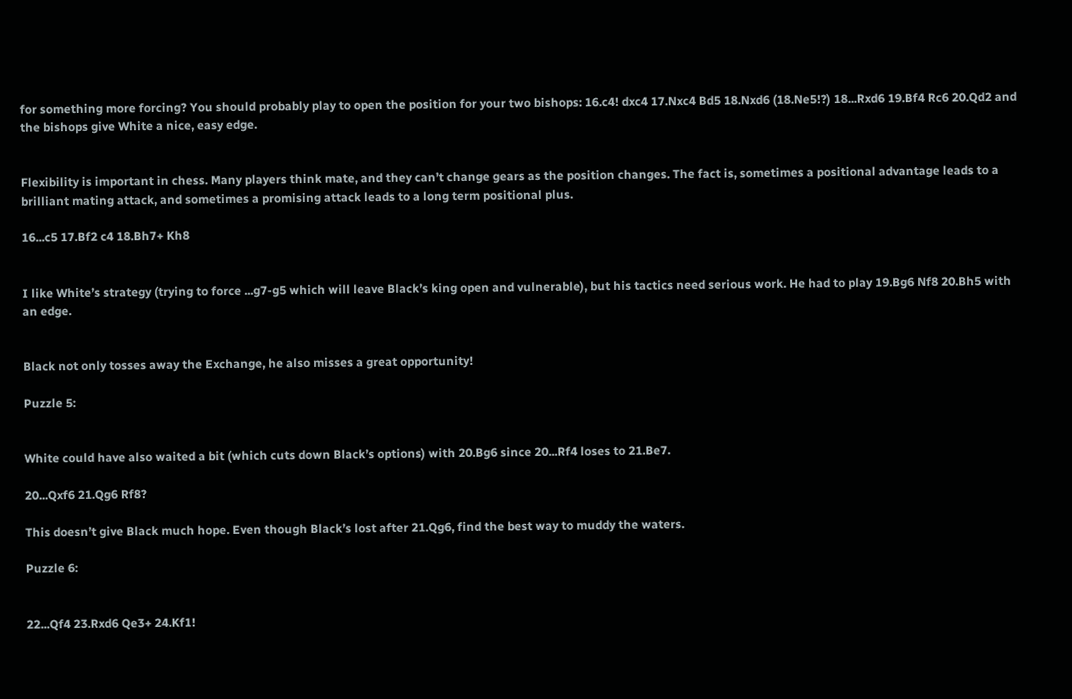for something more forcing? You should probably play to open the position for your two bishops: 16.c4! dxc4 17.Nxc4 Bd5 18.Nxd6 (18.Ne5!?) 18...Rxd6 19.Bf4 Rc6 20.Qd2 and the bishops give White a nice, easy edge.


Flexibility is important in chess. Many players think mate, and they can’t change gears as the position changes. The fact is, sometimes a positional advantage leads to a brilliant mating attack, and sometimes a promising attack leads to a long term positional plus.

16...c5 17.Bf2 c4 18.Bh7+ Kh8


I like White’s strategy (trying to force ...g7-g5 which will leave Black’s king open and vulnerable), but his tactics need serious work. He had to play 19.Bg6 Nf8 20.Bh5 with an edge.


Black not only tosses away the Exchange, he also misses a great opportunity!

Puzzle 5:


White could have also waited a bit (which cuts down Black’s options) with 20.Bg6 since 20...Rf4 loses to 21.Be7.

20...Qxf6 21.Qg6 Rf8?

This doesn’t give Black much hope. Even though Black’s lost after 21.Qg6, find the best way to muddy the waters.

Puzzle 6:


22...Qf4 23.Rxd6 Qe3+ 24.Kf1!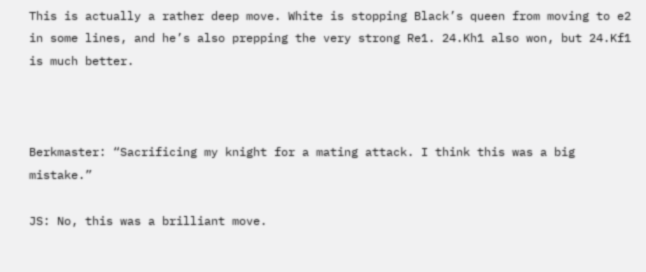This is actually a rather deep move. White is stopping Black’s queen from moving to e2 in some lines, and he’s also prepping the very strong Re1. 24.Kh1 also won, but 24.Kf1 is much better.



Berkmaster: “Sacrificing my knight for a mating attack. I think this was a big mistake.”

JS: No, this was a brilliant move.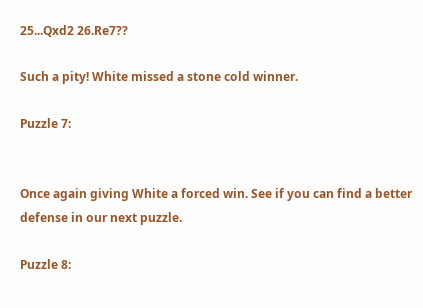25...Qxd2 26.Re7??

Such a pity! White missed a stone cold winner.

Puzzle 7:


Once again giving White a forced win. See if you can find a better defense in our next puzzle.

Puzzle 8: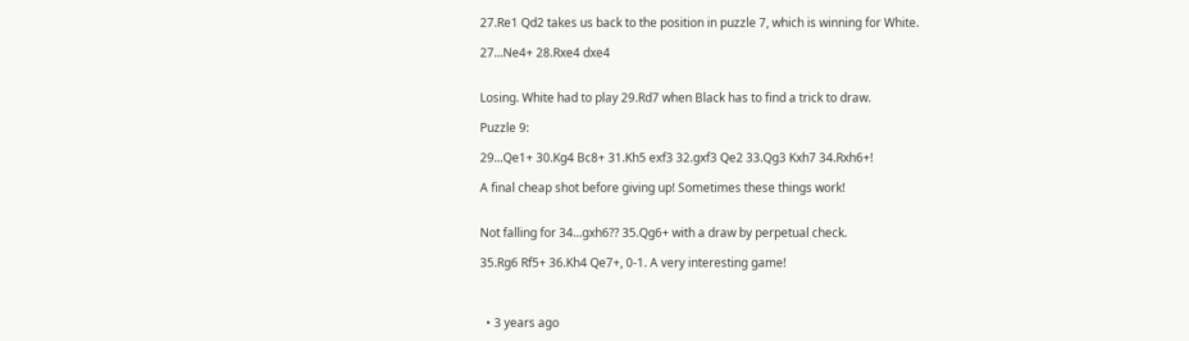27.Re1 Qd2 takes us back to the position in puzzle 7, which is winning for White.

27...Ne4+ 28.Rxe4 dxe4


Losing. White had to play 29.Rd7 when Black has to find a trick to draw.

Puzzle 9:

29...Qe1+ 30.Kg4 Bc8+ 31.Kh5 exf3 32.gxf3 Qe2 33.Qg3 Kxh7 34.Rxh6+!

A final cheap shot before giving up! Sometimes these things work!


Not falling for 34...gxh6?? 35.Qg6+ with a draw by perpetual check.

35.Rg6 Rf5+ 36.Kh4 Qe7+, 0-1. A very interesting game!



  • 3 years ago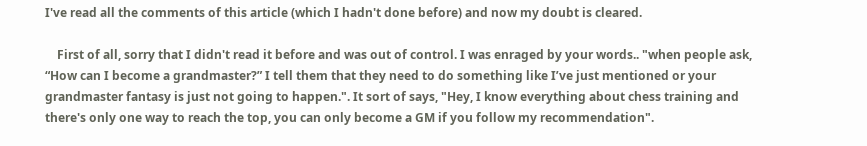I've read all the comments of this article (which I hadn't done before) and now my doubt is cleared.

    First of all, sorry that I didn't read it before and was out of control. I was enraged by your words.. "when people ask, “How can I become a grandmaster?” I tell them that they need to do something like I’ve just mentioned or your grandmaster fantasy is just not going to happen.". It sort of says, "Hey, I know everything about chess training and there's only one way to reach the top, you can only become a GM if you follow my recommendation".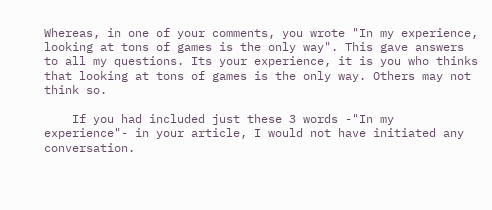Whereas, in one of your comments, you wrote "In my experience, looking at tons of games is the only way". This gave answers to all my questions. Its your experience, it is you who thinks that looking at tons of games is the only way. Others may not think so.

    If you had included just these 3 words -"In my experience"- in your article, I would not have initiated any conversation.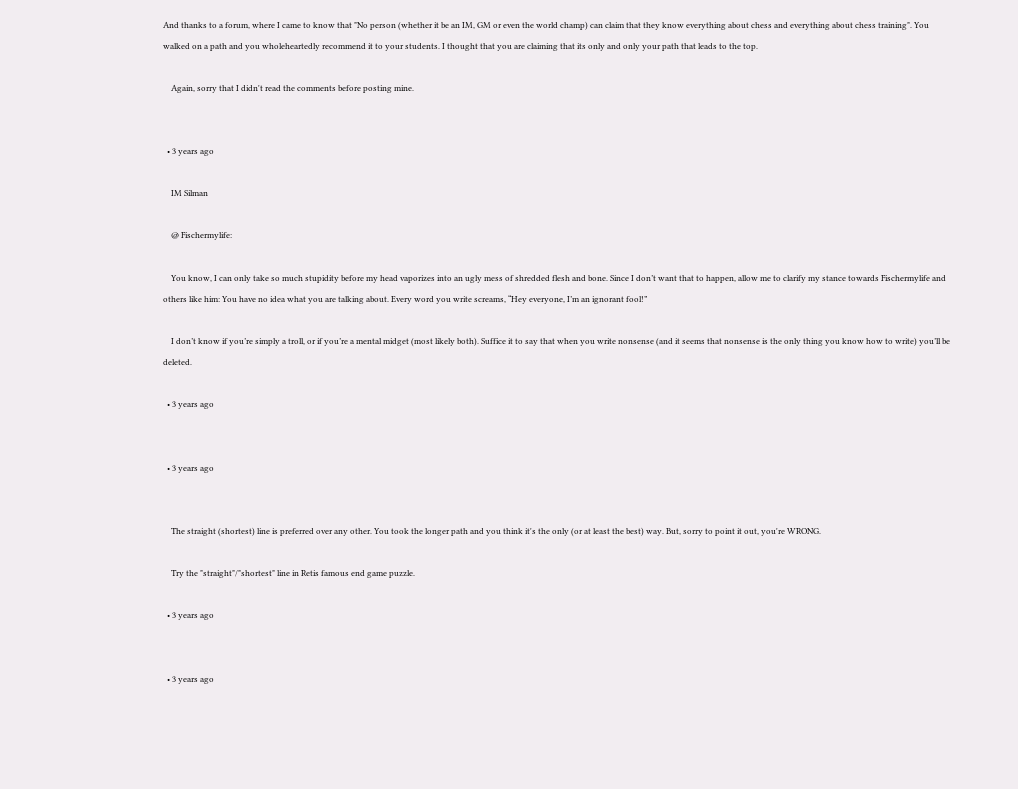And thanks to a forum, where I came to know that "No person (whether it be an IM, GM or even the world champ) can claim that they know everything about chess and everything about chess training". You walked on a path and you wholeheartedly recommend it to your students. I thought that you are claiming that its only and only your path that leads to the top.

    Again, sorry that I didn't read the comments before posting mine.


  • 3 years ago

    IM Silman

    @ Fischermylife:

    You know, I can only take so much stupidity before my head vaporizes into an ugly mess of shredded flesh and bone. Since I don’t want that to happen, allow me to clarify my stance towards Fischermylife and others like him: You have no idea what you are talking about. Every word you write screams, “Hey everyone, I’m an ignorant fool!”

    I don’t know if you’re simply a troll, or if you’re a mental midget (most likely both). Suffice it to say that when you write nonsense (and it seems that nonsense is the only thing you know how to write) you’ll be deleted.

  • 3 years ago


  • 3 years ago


    The straight (shortest) line is preferred over any other. You took the longer path and you think it's the only (or at least the best) way. But, sorry to point it out, you're WRONG.

    Try the "straight"/"shortest" line in Retis famous end game puzzle.

  • 3 years ago


  • 3 years ago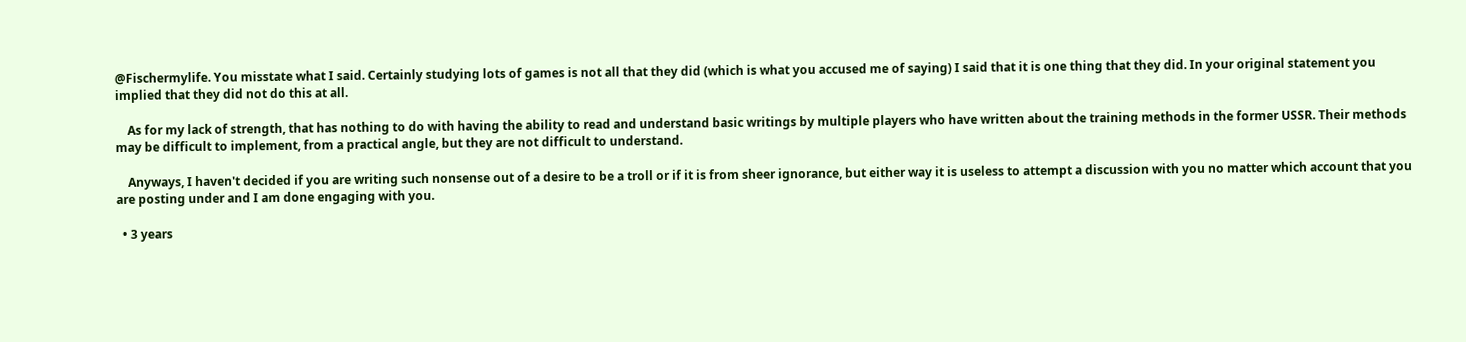@Fischermylife. You misstate what I said. Certainly studying lots of games is not all that they did (which is what you accused me of saying) I said that it is one thing that they did. In your original statement you implied that they did not do this at all.

    As for my lack of strength, that has nothing to do with having the ability to read and understand basic writings by multiple players who have written about the training methods in the former USSR. Their methods may be difficult to implement, from a practical angle, but they are not difficult to understand.

    Anyways, I haven't decided if you are writing such nonsense out of a desire to be a troll or if it is from sheer ignorance, but either way it is useless to attempt a discussion with you no matter which account that you are posting under and I am done engaging with you.

  • 3 years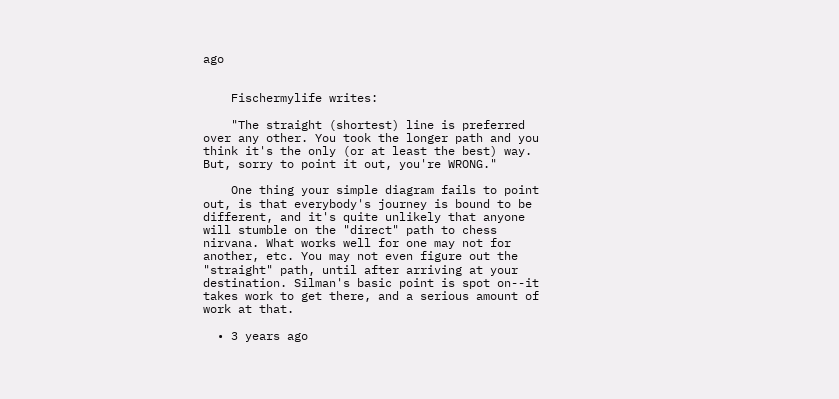ago


    Fischermylife writes:

    "The straight (shortest) line is preferred over any other. You took the longer path and you think it's the only (or at least the best) way. But, sorry to point it out, you're WRONG."

    One thing your simple diagram fails to point out, is that everybody's journey is bound to be different, and it's quite unlikely that anyone will stumble on the "direct" path to chess nirvana. What works well for one may not for another, etc. You may not even figure out the "straight" path, until after arriving at your destination. Silman's basic point is spot on--it takes work to get there, and a serious amount of work at that.

  • 3 years ago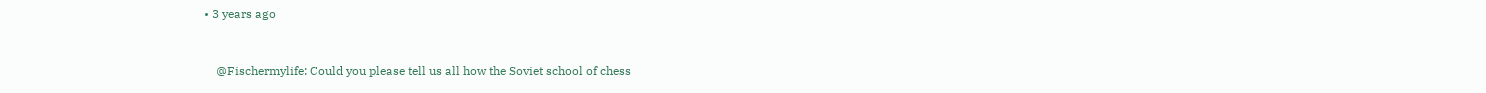• 3 years ago


    @Fischermylife: Could you please tell us all how the Soviet school of chess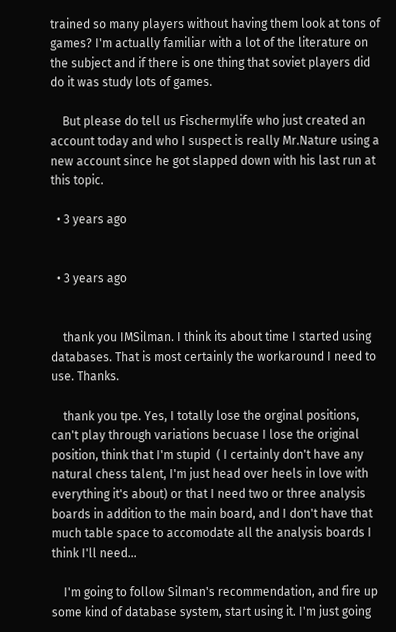trained so many players without having them look at tons of games? I'm actually familiar with a lot of the literature on the subject and if there is one thing that soviet players did do it was study lots of games.

    But please do tell us Fischermylife who just created an account today and who I suspect is really Mr.Nature using a new account since he got slapped down with his last run at this topic.

  • 3 years ago


  • 3 years ago


    thank you IMSilman. I think its about time I started using databases. That is most certainly the workaround I need to use. Thanks.

    thank you tpe. Yes, I totally lose the orginal positions, can't play through variations becuase I lose the original position, think that I'm stupid  ( I certainly don't have any natural chess talent, I'm just head over heels in love with everything it's about) or that I need two or three analysis boards in addition to the main board, and I don't have that much table space to accomodate all the analysis boards I think I'll need...

    I'm going to follow Silman's recommendation, and fire up some kind of database system, start using it. I'm just going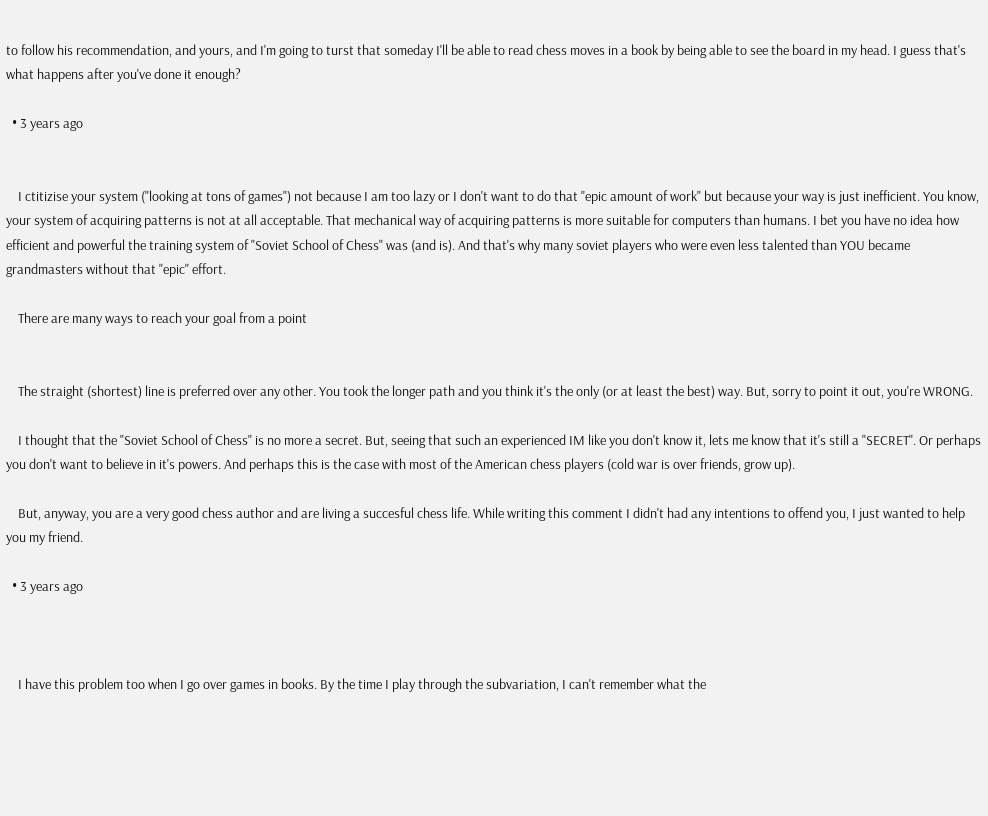to follow his recommendation, and yours, and I'm going to turst that someday I'll be able to read chess moves in a book by being able to see the board in my head. I guess that's what happens after you've done it enough?

  • 3 years ago


    I ctitizise your system ("looking at tons of games") not because I am too lazy or I don't want to do that "epic amount of work" but because your way is just inefficient. You know, your system of acquiring patterns is not at all acceptable. That mechanical way of acquiring patterns is more suitable for computers than humans. I bet you have no idea how efficient and powerful the training system of "Soviet School of Chess" was (and is). And that's why many soviet players who were even less talented than YOU became grandmasters without that "epic" effort.

    There are many ways to reach your goal from a point


    The straight (shortest) line is preferred over any other. You took the longer path and you think it's the only (or at least the best) way. But, sorry to point it out, you're WRONG.

    I thought that the "Soviet School of Chess" is no more a secret. But, seeing that such an experienced IM like you don't know it, lets me know that it's still a "SECRET". Or perhaps you don't want to believe in it's powers. And perhaps this is the case with most of the American chess players (cold war is over friends, grow up).

    But, anyway, you are a very good chess author and are living a succesful chess life. While writing this comment I didn't had any intentions to offend you, I just wanted to help you my friend.

  • 3 years ago



    I have this problem too when I go over games in books. By the time I play through the subvariation, I can't remember what the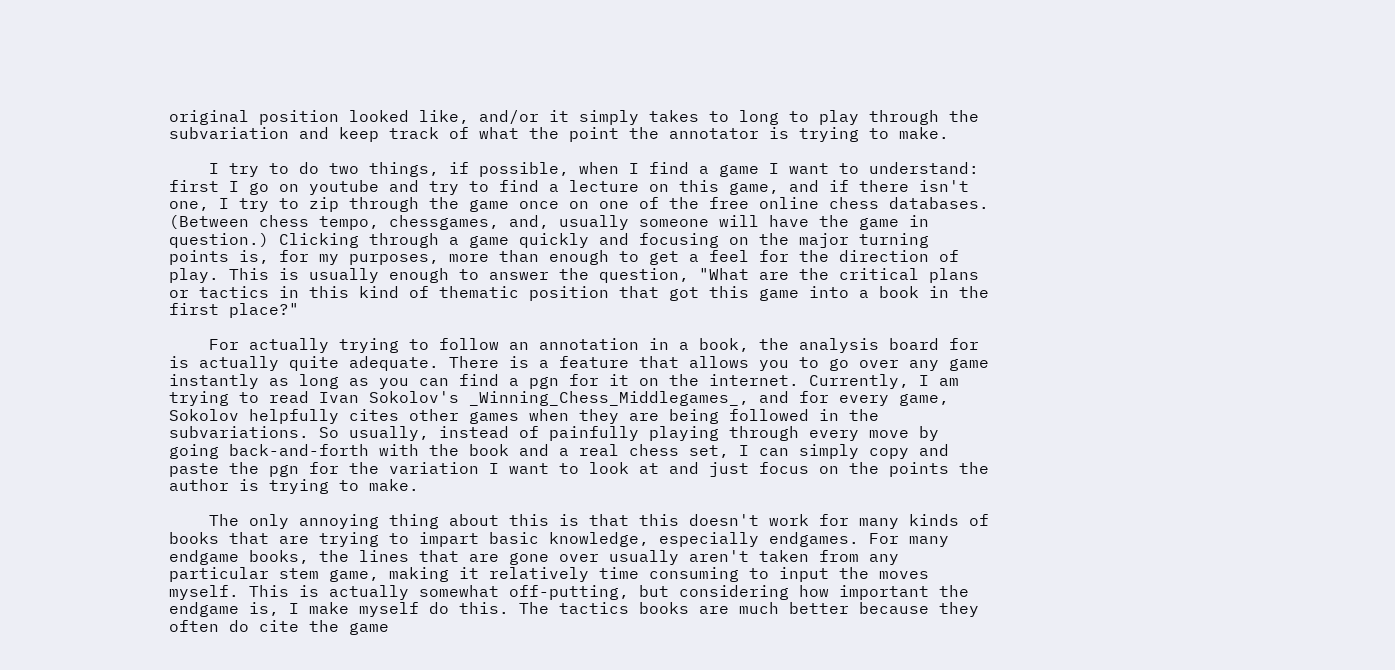original position looked like, and/or it simply takes to long to play through the subvariation and keep track of what the point the annotator is trying to make.

    I try to do two things, if possible, when I find a game I want to understand: first I go on youtube and try to find a lecture on this game, and if there isn't one, I try to zip through the game once on one of the free online chess databases. (Between chess tempo, chessgames, and, usually someone will have the game in question.) Clicking through a game quickly and focusing on the major turning points is, for my purposes, more than enough to get a feel for the direction of play. This is usually enough to answer the question, "What are the critical plans or tactics in this kind of thematic position that got this game into a book in the first place?"

    For actually trying to follow an annotation in a book, the analysis board for is actually quite adequate. There is a feature that allows you to go over any game instantly as long as you can find a pgn for it on the internet. Currently, I am trying to read Ivan Sokolov's _Winning_Chess_Middlegames_, and for every game, Sokolov helpfully cites other games when they are being followed in the subvariations. So usually, instead of painfully playing through every move by going back-and-forth with the book and a real chess set, I can simply copy and paste the pgn for the variation I want to look at and just focus on the points the author is trying to make.

    The only annoying thing about this is that this doesn't work for many kinds of books that are trying to impart basic knowledge, especially endgames. For many endgame books, the lines that are gone over usually aren't taken from any particular stem game, making it relatively time consuming to input the moves myself. This is actually somewhat off-putting, but considering how important the endgame is, I make myself do this. The tactics books are much better because they often do cite the game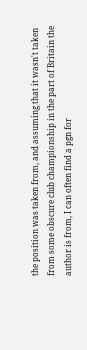the position was taken from, and assuming that it wasn't taken from some obscure club championship in the part of Britain the author is from, I can often find a pgn for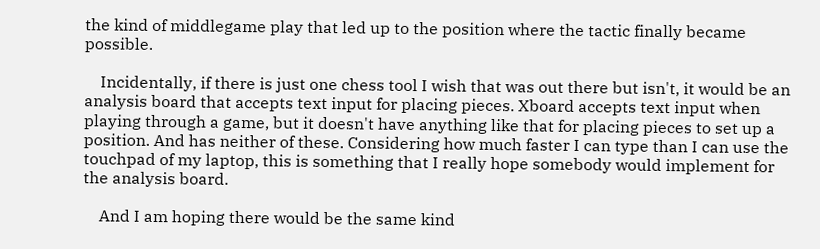the kind of middlegame play that led up to the position where the tactic finally became possible.

    Incidentally, if there is just one chess tool I wish that was out there but isn't, it would be an analysis board that accepts text input for placing pieces. Xboard accepts text input when playing through a game, but it doesn't have anything like that for placing pieces to set up a position. And has neither of these. Considering how much faster I can type than I can use the touchpad of my laptop, this is something that I really hope somebody would implement for the analysis board.

    And I am hoping there would be the same kind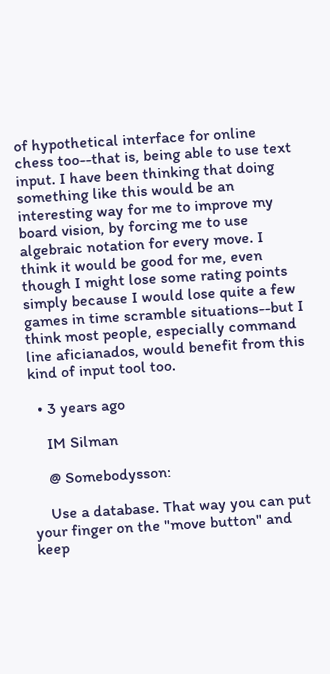of hypothetical interface for online chess too--that is, being able to use text input. I have been thinking that doing something like this would be an interesting way for me to improve my board vision, by forcing me to use algebraic notation for every move. I think it would be good for me, even though I might lose some rating points simply because I would lose quite a few games in time scramble situations--but I think most people, especially command line aficianados, would benefit from this kind of input tool too.

  • 3 years ago

    IM Silman

    @ Somebodysson:

    Use a database. That way you can put your finger on the "move button" and keep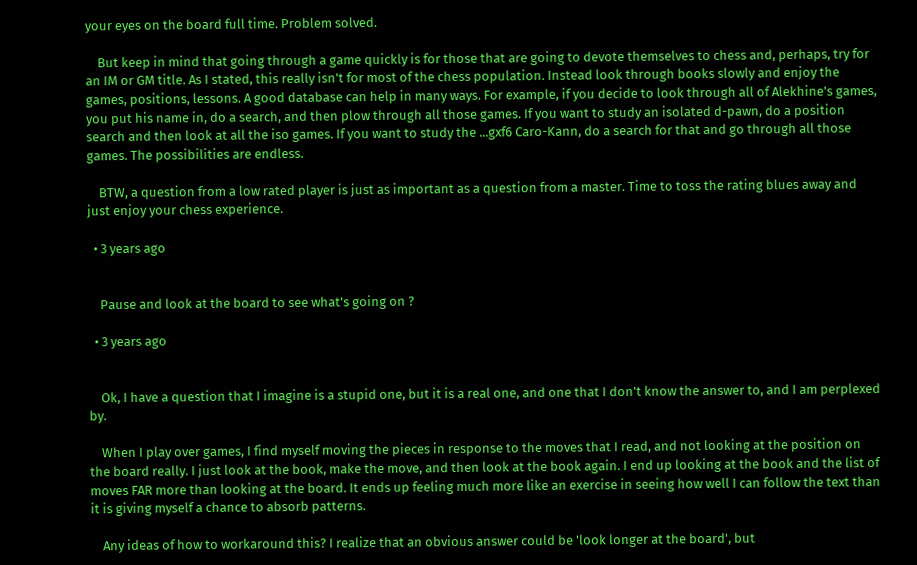your eyes on the board full time. Problem solved.

    But keep in mind that going through a game quickly is for those that are going to devote themselves to chess and, perhaps, try for an IM or GM title. As I stated, this really isn't for most of the chess population. Instead look through books slowly and enjoy the games, positions, lessons. A good database can help in many ways. For example, if you decide to look through all of Alekhine's games, you put his name in, do a search, and then plow through all those games. If you want to study an isolated d-pawn, do a position search and then look at all the iso games. If you want to study the ...gxf6 Caro-Kann, do a search for that and go through all those games. The possibilities are endless.

    BTW, a question from a low rated player is just as important as a question from a master. Time to toss the rating blues away and just enjoy your chess experience.

  • 3 years ago


    Pause and look at the board to see what's going on ?

  • 3 years ago


    Ok, I have a question that I imagine is a stupid one, but it is a real one, and one that I don't know the answer to, and I am perplexed by.

    When I play over games, I find myself moving the pieces in response to the moves that I read, and not looking at the position on the board really. I just look at the book, make the move, and then look at the book again. I end up looking at the book and the list of moves FAR more than looking at the board. It ends up feeling much more like an exercise in seeing how well I can follow the text than it is giving myself a chance to absorb patterns.

    Any ideas of how to workaround this? I realize that an obvious answer could be 'look longer at the board', but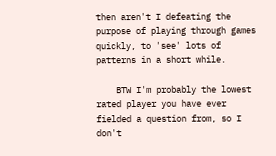then aren't I defeating the purpose of playing through games quickly, to 'see' lots of patterns in a short while.

    BTW I'm probably the lowest rated player you have ever fielded a question from, so I don't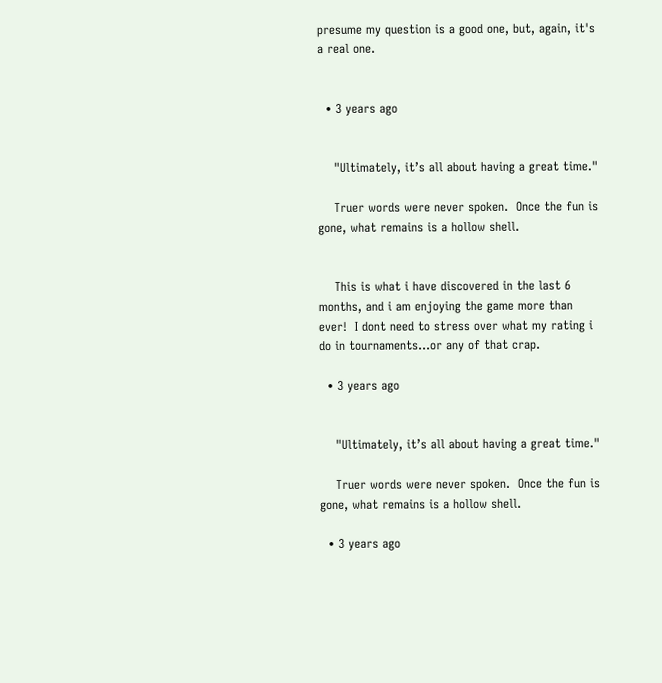presume my question is a good one, but, again, it's a real one.


  • 3 years ago


    "Ultimately, it’s all about having a great time."

    Truer words were never spoken.  Once the fun is gone, what remains is a hollow shell.


    This is what i have discovered in the last 6 months, and i am enjoying the game more than ever!  I dont need to stress over what my rating i do in tournaments...or any of that crap.

  • 3 years ago


    "Ultimately, it’s all about having a great time."

    Truer words were never spoken.  Once the fun is gone, what remains is a hollow shell.

  • 3 years ago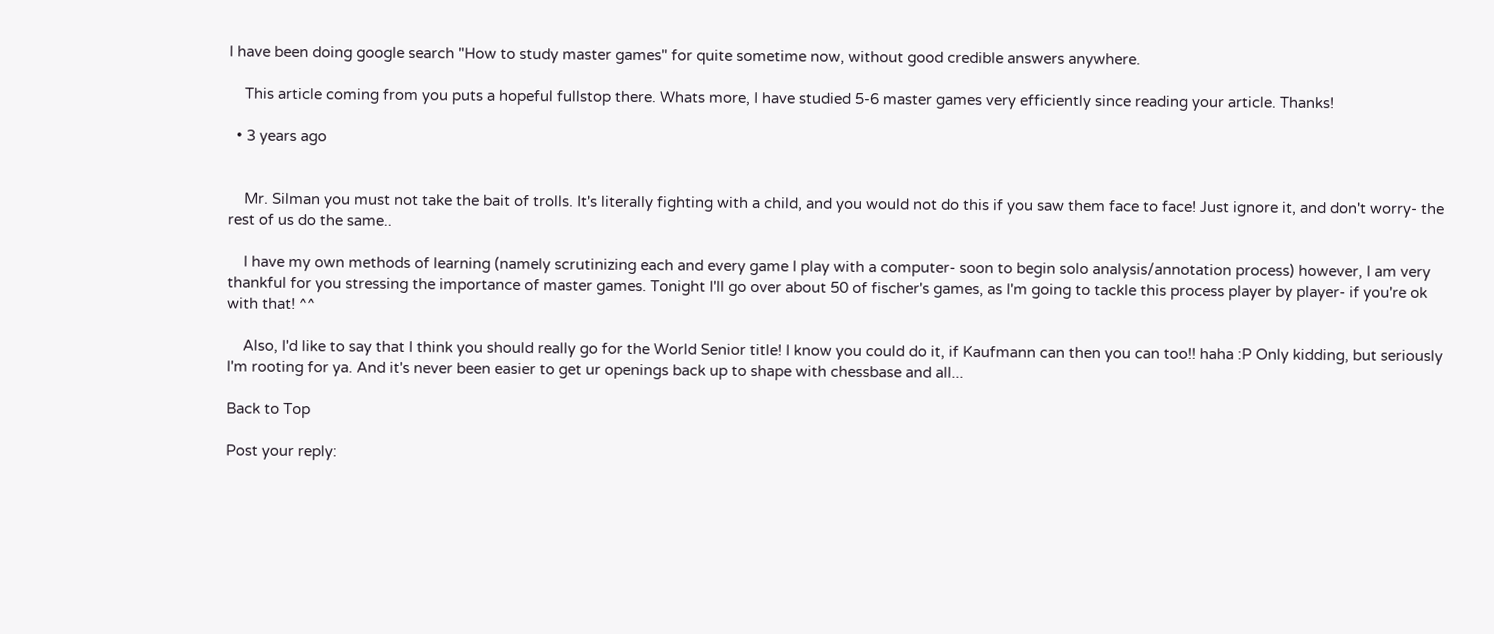I have been doing google search "How to study master games" for quite sometime now, without good credible answers anywhere.

    This article coming from you puts a hopeful fullstop there. Whats more, I have studied 5-6 master games very efficiently since reading your article. Thanks!

  • 3 years ago


    Mr. Silman you must not take the bait of trolls. It's literally fighting with a child, and you would not do this if you saw them face to face! Just ignore it, and don't worry- the rest of us do the same..

    I have my own methods of learning (namely scrutinizing each and every game I play with a computer- soon to begin solo analysis/annotation process) however, I am very thankful for you stressing the importance of master games. Tonight I'll go over about 50 of fischer's games, as I'm going to tackle this process player by player- if you're ok with that! ^^

    Also, I'd like to say that I think you should really go for the World Senior title! I know you could do it, if Kaufmann can then you can too!! haha :P Only kidding, but seriously I'm rooting for ya. And it's never been easier to get ur openings back up to shape with chessbase and all...

Back to Top

Post your reply: